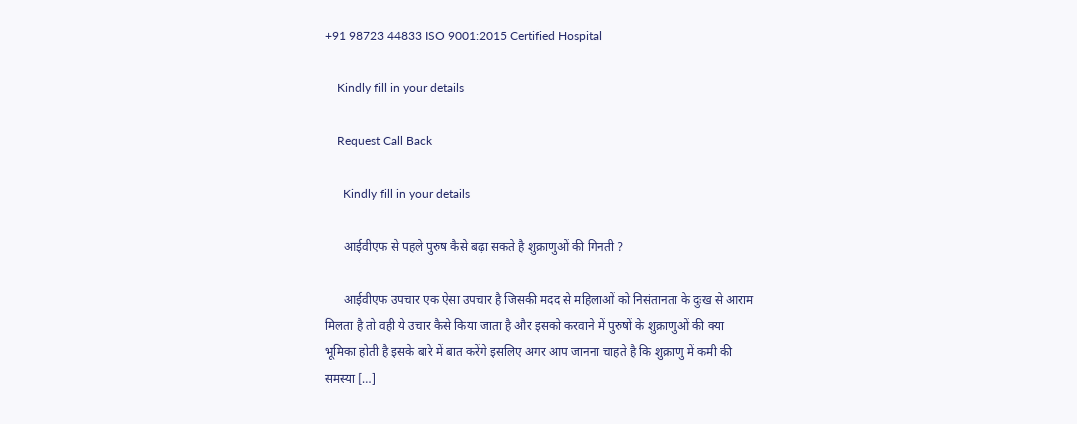+91 98723 44833 ISO 9001:2015 Certified Hospital

    Kindly fill in your details

    Request Call Back

      Kindly fill in your details

      आईवीएफ से पहले पुरुष कैसे बढ़ा सकते है शुक्राणुओं की गिनती ?

      आईवीएफ उपचार एक ऐसा उपचार है जिसकी मदद से महिलाओं को निसंतानता के दुःख से आराम मिलता है तो वही ये उचार कैसे किया जाता है और इसको करवाने में पुरुषों के शुक्राणुओं की क्या भूमिका होती है इसके बारे में बात करेंगे इसलिए अगर आप जानना चाहते है कि शुक्राणु में कमी की समस्या […]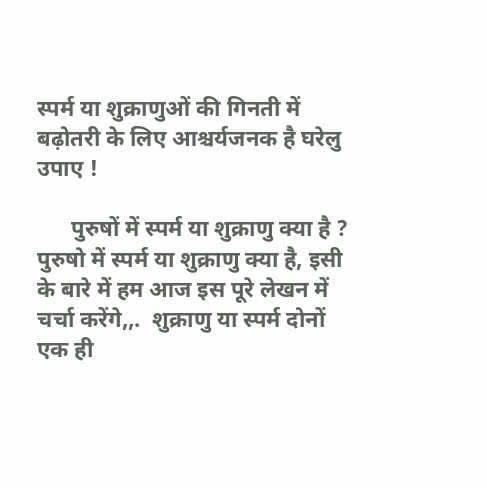स्पर्म या शुक्राणुओं की गिनती में बढ़ोतरी के लिए आश्चर्यजनक है घरेलु उपाए !

      पुरुषों में स्पर्म या शुक्राणु क्या है ? पुरुषो में स्पर्म या शुक्राणु क्या है, इसी के बारे में हम आज इस पूरे लेखन में चर्चा करेंगे,,.  शुक्राणु या स्पर्म दोनों एक ही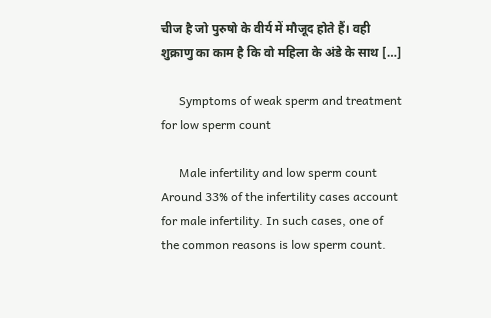चीज है जो पुरुषो के वीर्य में मौजूद होते हैं। वही शुक्राणु का काम है कि वो महिला के अंडे के साथ […]

      Symptoms of weak sperm and treatment for low sperm count

      Male infertility and low sperm count Around 33% of the infertility cases account for male infertility. In such cases, one of the common reasons is low sperm count.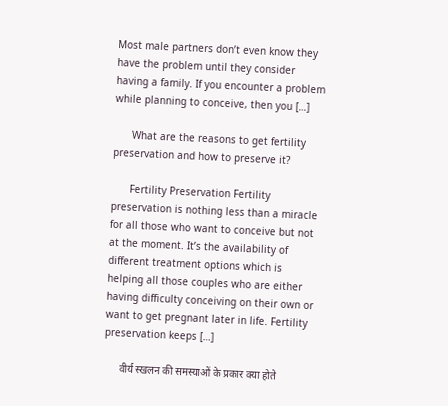Most male partners don’t even know they have the problem until they consider having a family. If you encounter a problem while planning to conceive, then you […]

      What are the reasons to get fertility preservation and how to preserve it?

      Fertility Preservation Fertility preservation is nothing less than a miracle for all those who want to conceive but not at the moment. It’s the availability of different treatment options which is helping all those couples who are either having difficulty conceiving on their own or want to get pregnant later in life. Fertility preservation keeps […]

      वीर्य स्खलन की समस्याओं के प्रकार क्या होते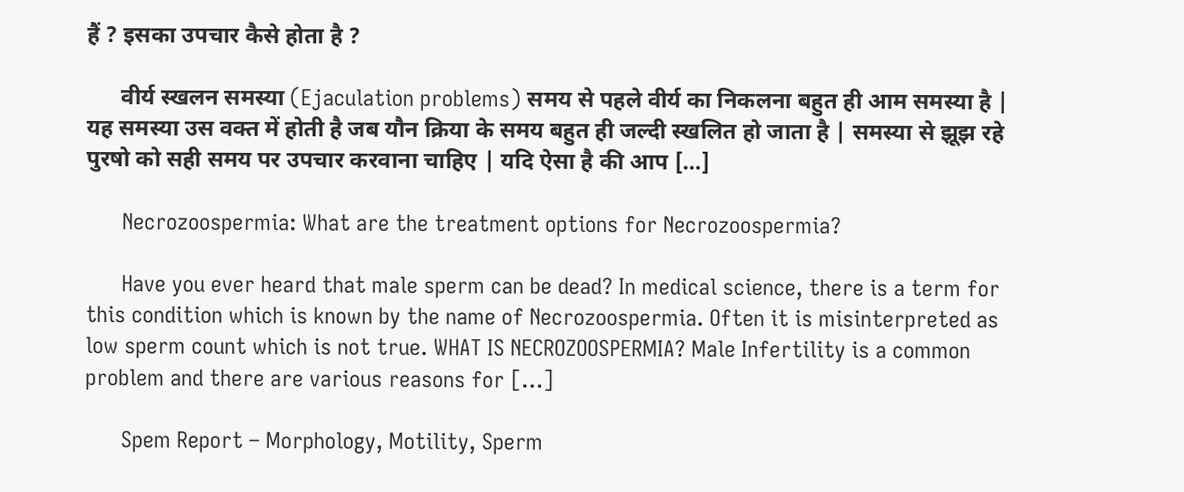हैं ? इसका उपचार कैसे होता है ?

      वीर्य स्खलन समस्या (Ejaculation problems) समय से पहले वीर्य का निकलना बहुत ही आम समस्या है | यह समस्या उस वक्त में होती है जब यौन क्रिया के समय बहुत ही जल्दी स्खलित हो जाता है | समस्या से झूझ रहे पुरषो को सही समय पर उपचार करवाना चाहिए | यदि ऐसा है की आप […]

      Necrozoospermia: What are the treatment options for Necrozoospermia?

      Have you ever heard that male sperm can be dead? In medical science, there is a term for this condition which is known by the name of Necrozoospermia. Often it is misinterpreted as low sperm count which is not true. WHAT IS NECROZOOSPERMIA? Male Infertility is a common problem and there are various reasons for […]

      Spem Report – Morphology, Motility, Sperm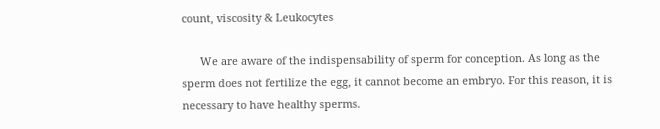count, viscosity & Leukocytes

      We are aware of the indispensability of sperm for conception. As long as the sperm does not fertilize the egg, it cannot become an embryo. For this reason, it is necessary to have healthy sperms.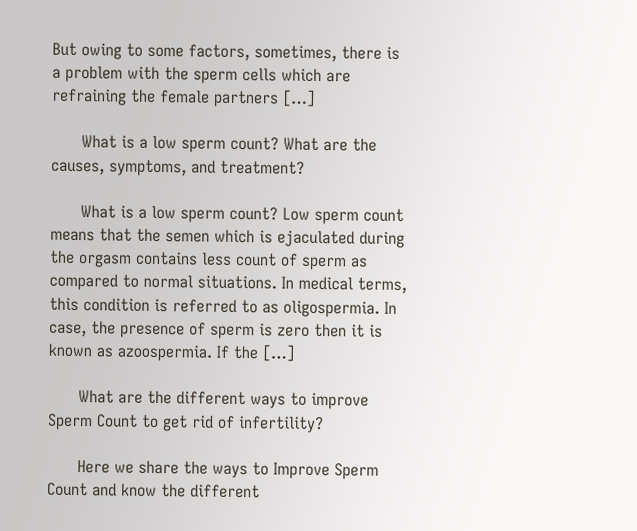But owing to some factors, sometimes, there is a problem with the sperm cells which are refraining the female partners […]

      What is a low sperm count? What are the causes, symptoms, and treatment?

      What is a low sperm count? Low sperm count means that the semen which is ejaculated during the orgasm contains less count of sperm as compared to normal situations. In medical terms, this condition is referred to as oligospermia. In case, the presence of sperm is zero then it is known as azoospermia. If the […]

      What are the different ways to improve Sperm Count to get rid of infertility?

      Here we share the ways to Improve Sperm Count and know the different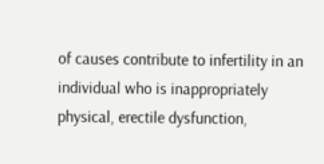of causes contribute to infertility in an individual who is inappropriately physical, erectile dysfunction,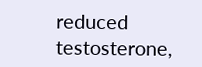reduced testosterone,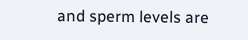and sperm levels are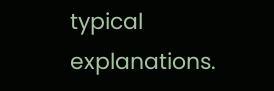typical explanations.